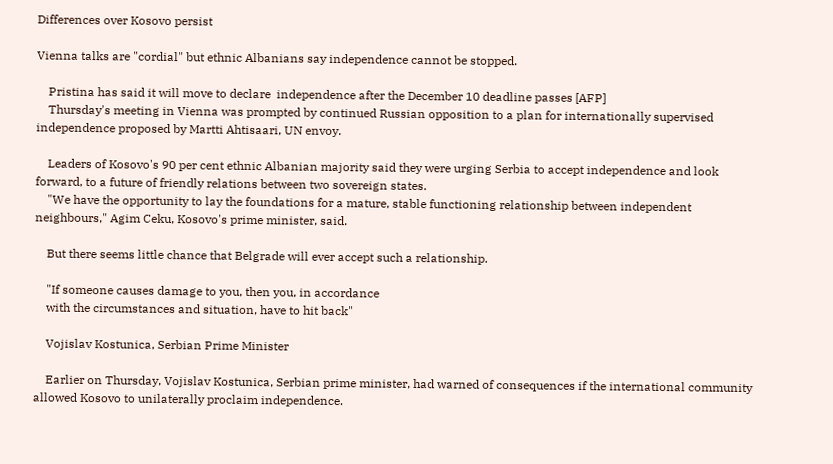Differences over Kosovo persist

Vienna talks are "cordial" but ethnic Albanians say independence cannot be stopped.

    Pristina has said it will move to declare  independence after the December 10 deadline passes [AFP]
    Thursday's meeting in Vienna was prompted by continued Russian opposition to a plan for internationally supervised independence proposed by Martti Ahtisaari, UN envoy.

    Leaders of Kosovo's 90 per cent ethnic Albanian majority said they were urging Serbia to accept independence and look forward, to a future of friendly relations between two sovereign states.
    "We have the opportunity to lay the foundations for a mature, stable functioning relationship between independent neighbours," Agim Ceku, Kosovo's prime minister, said.

    But there seems little chance that Belgrade will ever accept such a relationship.

    "If someone causes damage to you, then you, in accordance
    with the circumstances and situation, have to hit back"

    Vojislav Kostunica, Serbian Prime Minister

    Earlier on Thursday, Vojislav Kostunica, Serbian prime minister, had warned of consequences if the international community allowed Kosovo to unilaterally proclaim independence.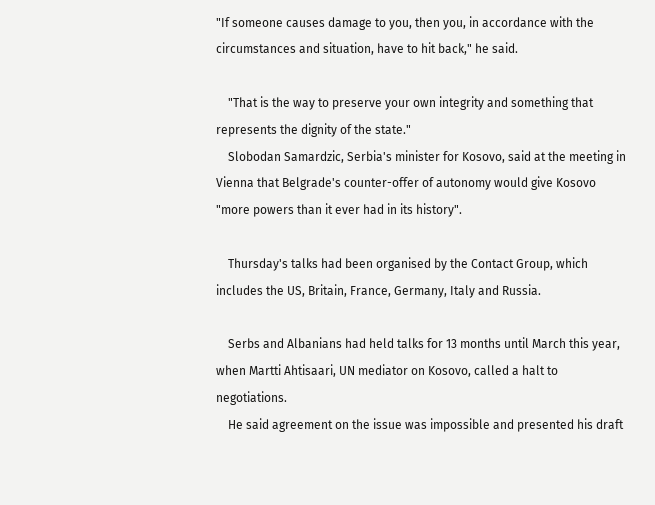"If someone causes damage to you, then you, in accordance with the circumstances and situation, have to hit back," he said.

    "That is the way to preserve your own integrity and something that represents the dignity of the state."
    Slobodan Samardzic, Serbia's minister for Kosovo, said at the meeting in Vienna that Belgrade's counter-offer of autonomy would give Kosovo "more powers than it ever had in its history".

    Thursday's talks had been organised by the Contact Group, which includes the US, Britain, France, Germany, Italy and Russia.

    Serbs and Albanians had held talks for 13 months until March this year, when Martti Ahtisaari, UN mediator on Kosovo, called a halt to negotiations.
    He said agreement on the issue was impossible and presented his draft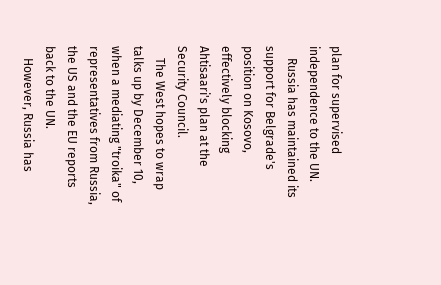plan for supervised independence to the UN.
    Russia has maintained its support for Belgrade's position on Kosovo, effectively blocking Ahtisaari's plan at the Security Council.
    The West hopes to wrap talks up by December 10, when a mediating "troika" of representatives from Russia, the US and the EU reports back to the UN.
    However, Russia has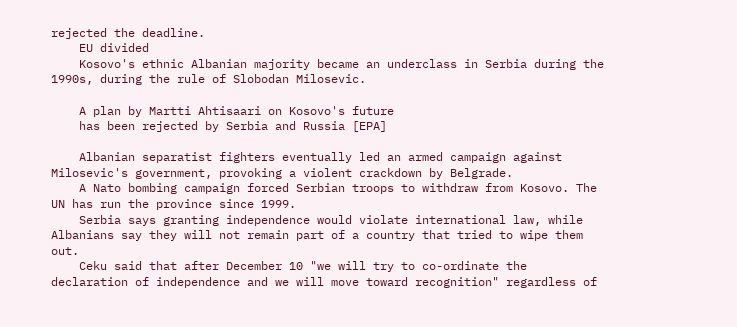rejected the deadline.
    EU divided
    Kosovo's ethnic Albanian majority became an underclass in Serbia during the 1990s, during the rule of Slobodan Milosevic.

    A plan by Martti Ahtisaari on Kosovo's future
    has been rejected by Serbia and Russia [EPA]

    Albanian separatist fighters eventually led an armed campaign against Milosevic's government, provoking a violent crackdown by Belgrade.
    A Nato bombing campaign forced Serbian troops to withdraw from Kosovo. The UN has run the province since 1999.
    Serbia says granting independence would violate international law, while Albanians say they will not remain part of a country that tried to wipe them out.
    Ceku said that after December 10 "we will try to co-ordinate the declaration of independence and we will move toward recognition" regardless of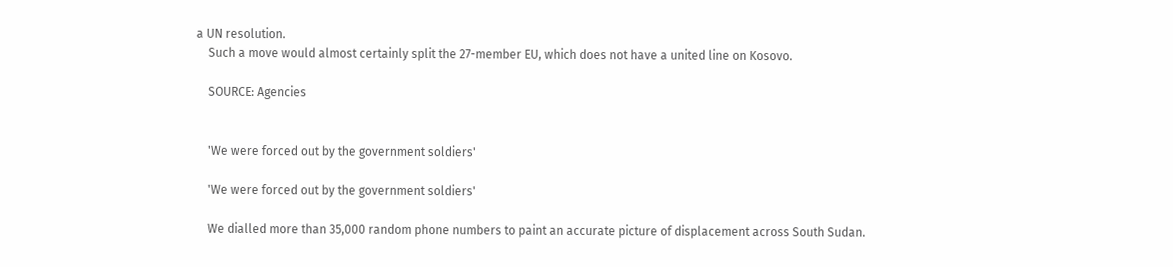a UN resolution.
    Such a move would almost certainly split the 27-member EU, which does not have a united line on Kosovo.

    SOURCE: Agencies


    'We were forced out by the government soldiers'

    'We were forced out by the government soldiers'

    We dialled more than 35,000 random phone numbers to paint an accurate picture of displacement across South Sudan.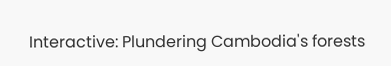Interactive: Plundering Cambodia's forests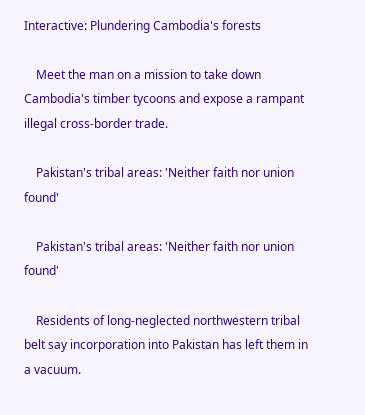Interactive: Plundering Cambodia's forests

    Meet the man on a mission to take down Cambodia's timber tycoons and expose a rampant illegal cross-border trade.

    Pakistan's tribal areas: 'Neither faith nor union found'

    Pakistan's tribal areas: 'Neither faith nor union found'

    Residents of long-neglected northwestern tribal belt say incorporation into Pakistan has left them in a vacuum.